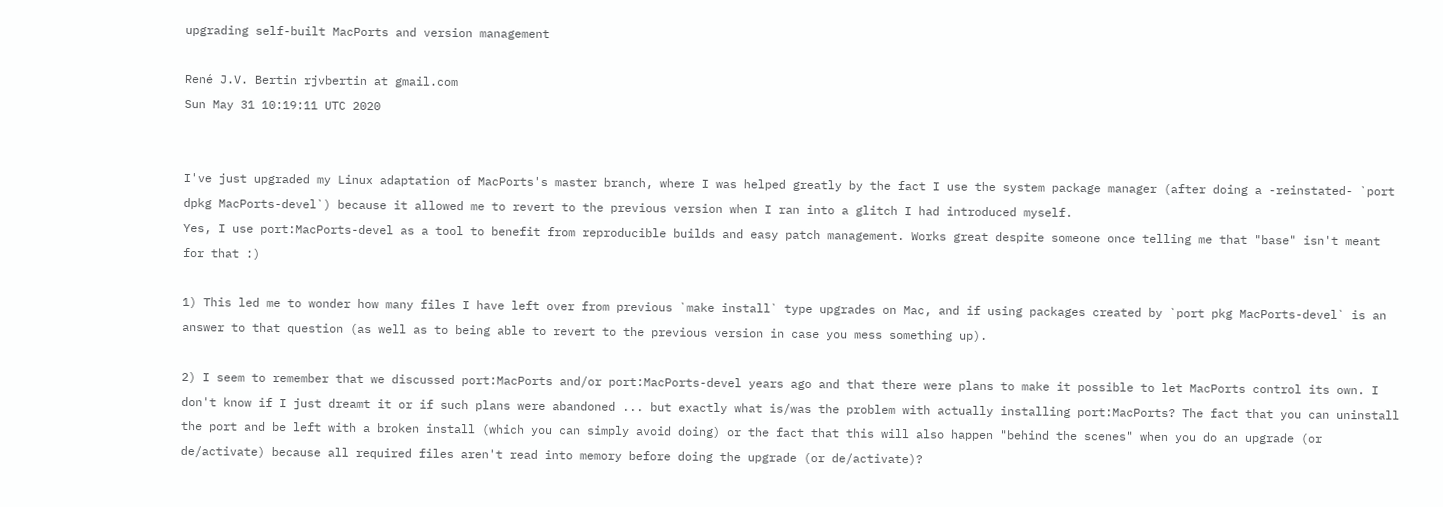upgrading self-built MacPorts and version management

René J.V. Bertin rjvbertin at gmail.com
Sun May 31 10:19:11 UTC 2020


I've just upgraded my Linux adaptation of MacPorts's master branch, where I was helped greatly by the fact I use the system package manager (after doing a -reinstated- `port dpkg MacPorts-devel`) because it allowed me to revert to the previous version when I ran into a glitch I had introduced myself.
Yes, I use port:MacPorts-devel as a tool to benefit from reproducible builds and easy patch management. Works great despite someone once telling me that "base" isn't meant for that :)

1) This led me to wonder how many files I have left over from previous `make install` type upgrades on Mac, and if using packages created by `port pkg MacPorts-devel` is an answer to that question (as well as to being able to revert to the previous version in case you mess something up).

2) I seem to remember that we discussed port:MacPorts and/or port:MacPorts-devel years ago and that there were plans to make it possible to let MacPorts control its own. I don't know if I just dreamt it or if such plans were abandoned ... but exactly what is/was the problem with actually installing port:MacPorts? The fact that you can uninstall the port and be left with a broken install (which you can simply avoid doing) or the fact that this will also happen "behind the scenes" when you do an upgrade (or de/activate) because all required files aren't read into memory before doing the upgrade (or de/activate)?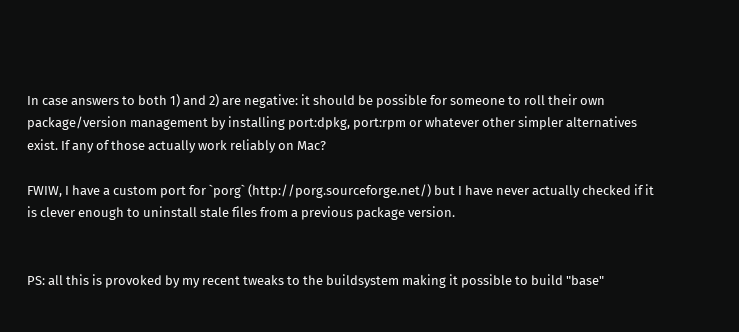In case answers to both 1) and 2) are negative: it should be possible for someone to roll their own package/version management by installing port:dpkg, port:rpm or whatever other simpler alternatives exist. If any of those actually work reliably on Mac?

FWIW, I have a custom port for `porg` (http://porg.sourceforge.net/) but I have never actually checked if it is clever enough to uninstall stale files from a previous package version.


PS: all this is provoked by my recent tweaks to the buildsystem making it possible to build "base"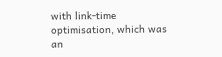with link-time optimisation, which was an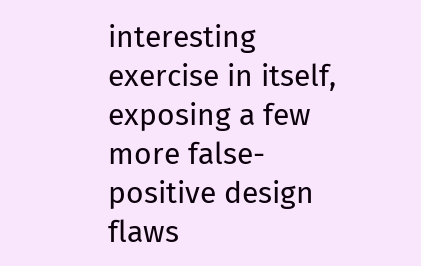interesting exercise in itself, exposing a few more false-positive design flaws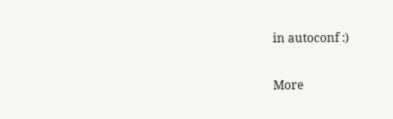in autoconf :)

More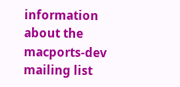information about the macports-dev mailing list